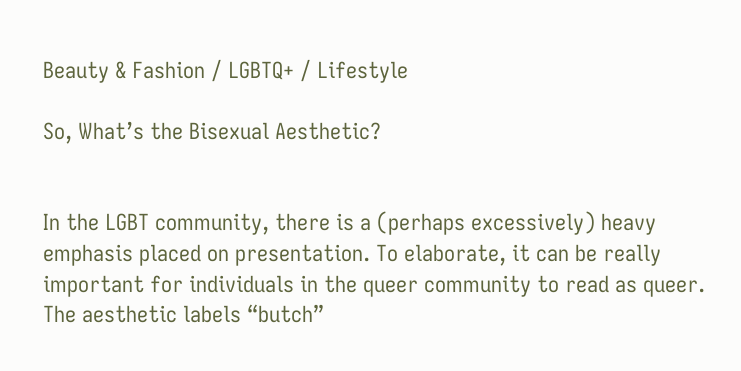Beauty & Fashion / LGBTQ+ / Lifestyle

So, What’s the Bisexual Aesthetic?


In the LGBT community, there is a (perhaps excessively) heavy emphasis placed on presentation. To elaborate, it can be really important for individuals in the queer community to read as queer. The aesthetic labels “butch”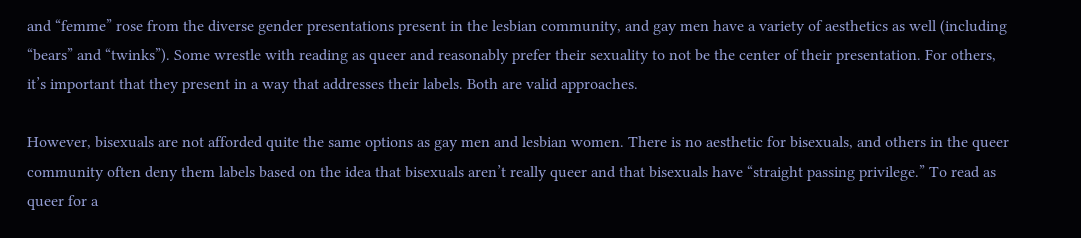and “femme” rose from the diverse gender presentations present in the lesbian community, and gay men have a variety of aesthetics as well (including “bears” and “twinks”). Some wrestle with reading as queer and reasonably prefer their sexuality to not be the center of their presentation. For others, it’s important that they present in a way that addresses their labels. Both are valid approaches.

However, bisexuals are not afforded quite the same options as gay men and lesbian women. There is no aesthetic for bisexuals, and others in the queer community often deny them labels based on the idea that bisexuals aren’t really queer and that bisexuals have “straight passing privilege.” To read as queer for a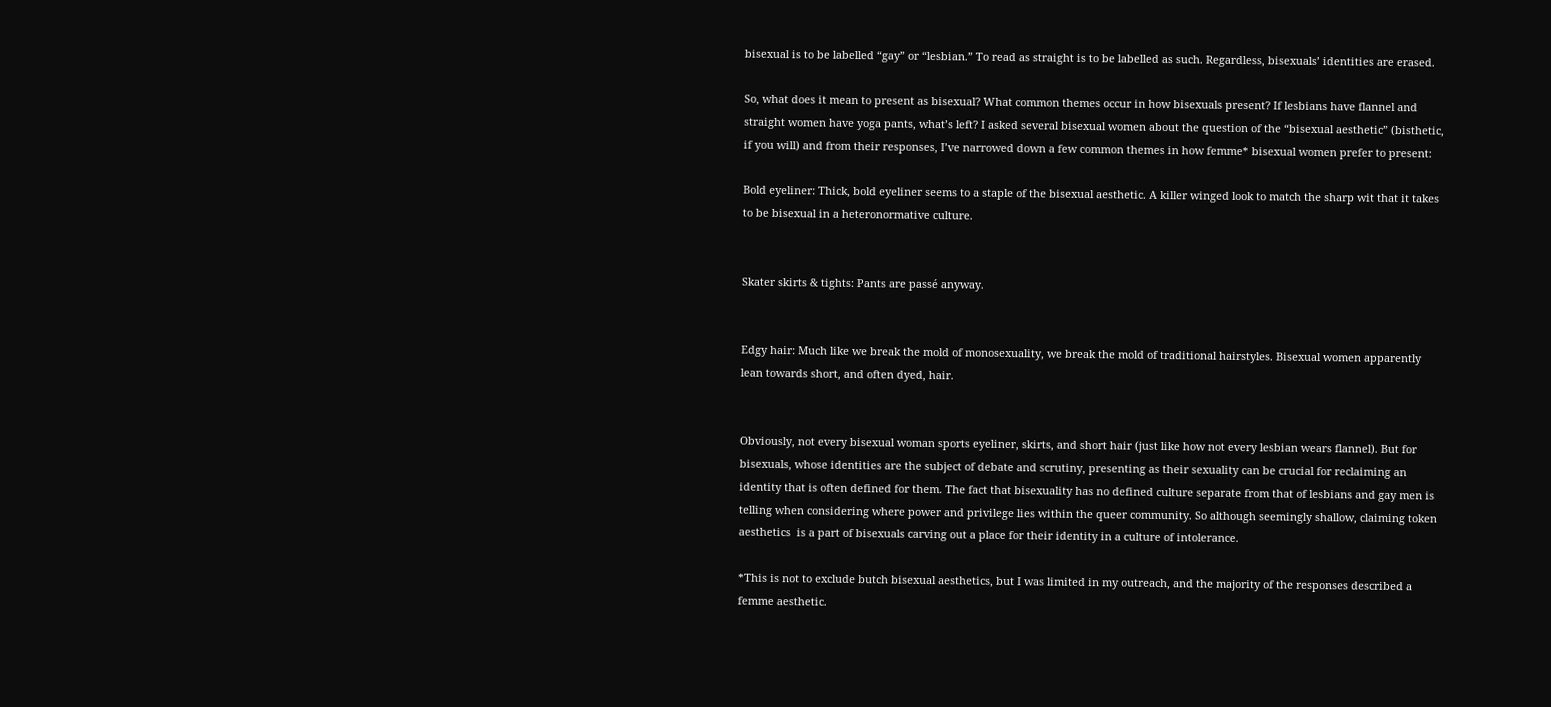bisexual is to be labelled “gay” or “lesbian.” To read as straight is to be labelled as such. Regardless, bisexuals’ identities are erased.

So, what does it mean to present as bisexual? What common themes occur in how bisexuals present? If lesbians have flannel and straight women have yoga pants, what’s left? I asked several bisexual women about the question of the “bisexual aesthetic” (bisthetic, if you will) and from their responses, I’ve narrowed down a few common themes in how femme* bisexual women prefer to present:

Bold eyeliner: Thick, bold eyeliner seems to a staple of the bisexual aesthetic. A killer winged look to match the sharp wit that it takes to be bisexual in a heteronormative culture.


Skater skirts & tights: Pants are passé anyway.


Edgy hair: Much like we break the mold of monosexuality, we break the mold of traditional hairstyles. Bisexual women apparently lean towards short, and often dyed, hair.


Obviously, not every bisexual woman sports eyeliner, skirts, and short hair (just like how not every lesbian wears flannel). But for bisexuals, whose identities are the subject of debate and scrutiny, presenting as their sexuality can be crucial for reclaiming an identity that is often defined for them. The fact that bisexuality has no defined culture separate from that of lesbians and gay men is telling when considering where power and privilege lies within the queer community. So although seemingly shallow, claiming token aesthetics  is a part of bisexuals carving out a place for their identity in a culture of intolerance.

*This is not to exclude butch bisexual aesthetics, but I was limited in my outreach, and the majority of the responses described a femme aesthetic.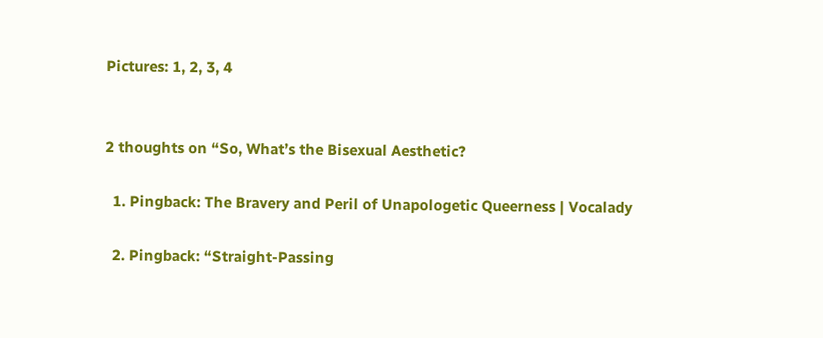Pictures: 1, 2, 3, 4


2 thoughts on “So, What’s the Bisexual Aesthetic?

  1. Pingback: The Bravery and Peril of Unapologetic Queerness | Vocalady

  2. Pingback: “Straight-Passing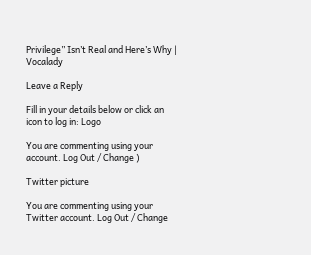Privilege” Isn’t Real and Here’s Why | Vocalady

Leave a Reply

Fill in your details below or click an icon to log in: Logo

You are commenting using your account. Log Out / Change )

Twitter picture

You are commenting using your Twitter account. Log Out / Change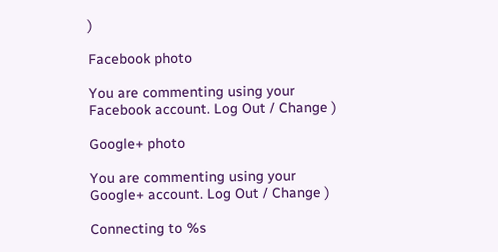)

Facebook photo

You are commenting using your Facebook account. Log Out / Change )

Google+ photo

You are commenting using your Google+ account. Log Out / Change )

Connecting to %s